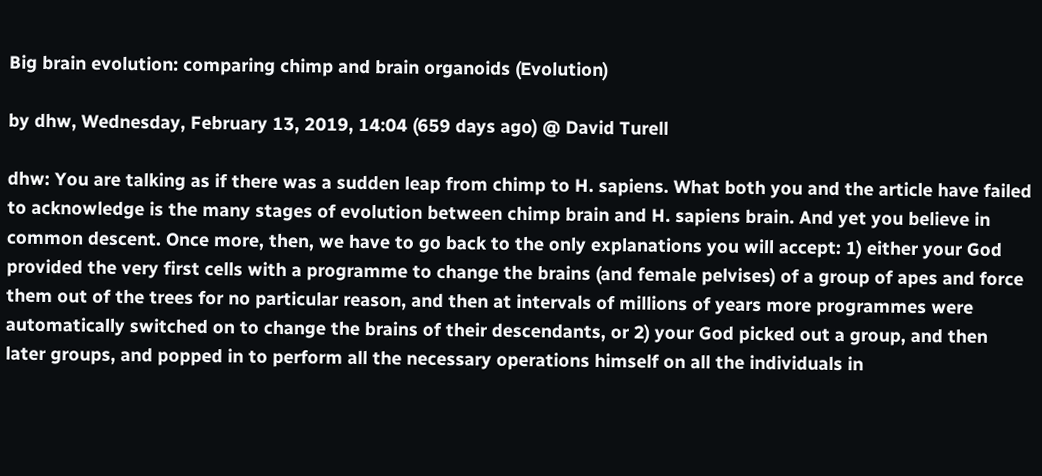Big brain evolution: comparing chimp and brain organoids (Evolution)

by dhw, Wednesday, February 13, 2019, 14:04 (659 days ago) @ David Turell

dhw: You are talking as if there was a sudden leap from chimp to H. sapiens. What both you and the article have failed to acknowledge is the many stages of evolution between chimp brain and H. sapiens brain. And yet you believe in common descent. Once more, then, we have to go back to the only explanations you will accept: 1) either your God provided the very first cells with a programme to change the brains (and female pelvises) of a group of apes and force them out of the trees for no particular reason, and then at intervals of millions of years more programmes were automatically switched on to change the brains of their descendants, or 2) your God picked out a group, and then later groups, and popped in to perform all the necessary operations himself on all the individuals in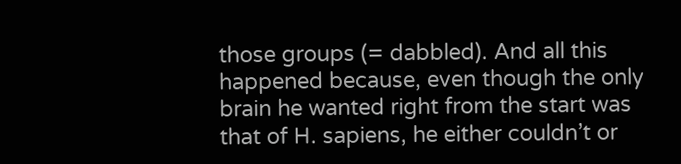those groups (= dabbled). And all this happened because, even though the only brain he wanted right from the start was that of H. sapiens, he either couldn’t or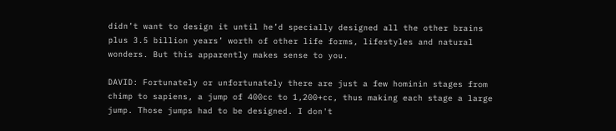didn’t want to design it until he’d specially designed all the other brains plus 3.5 billion years’ worth of other life forms, lifestyles and natural wonders. But this apparently makes sense to you.

DAVID: Fortunately or unfortunately there are just a few hominin stages from chimp to sapiens, a jump of 400cc to 1,200+cc, thus making each stage a large jump. Those jumps had to be designed. I don't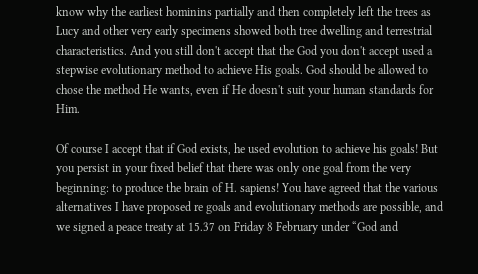know why the earliest hominins partially and then completely left the trees as Lucy and other very early specimens showed both tree dwelling and terrestrial characteristics. And you still don't accept that the God you don't accept used a stepwise evolutionary method to achieve His goals. God should be allowed to chose the method He wants, even if He doesn't suit your human standards for Him.

Of course I accept that if God exists, he used evolution to achieve his goals! But you persist in your fixed belief that there was only one goal from the very beginning: to produce the brain of H. sapiens! You have agreed that the various alternatives I have proposed re goals and evolutionary methods are possible, and we signed a peace treaty at 15.37 on Friday 8 February under “God and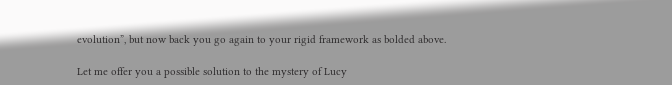evolution”, but now back you go again to your rigid framework as bolded above.

Let me offer you a possible solution to the mystery of Lucy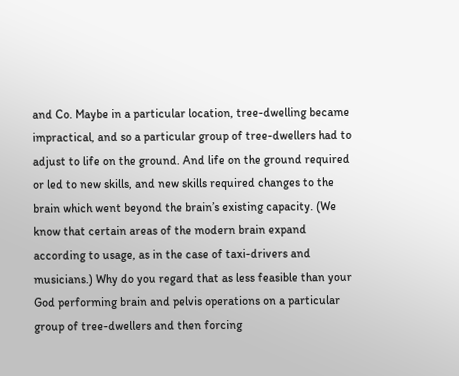and Co. Maybe in a particular location, tree-dwelling became impractical, and so a particular group of tree-dwellers had to adjust to life on the ground. And life on the ground required or led to new skills, and new skills required changes to the brain which went beyond the brain’s existing capacity. (We know that certain areas of the modern brain expand according to usage, as in the case of taxi-drivers and musicians.) Why do you regard that as less feasible than your God performing brain and pelvis operations on a particular group of tree-dwellers and then forcing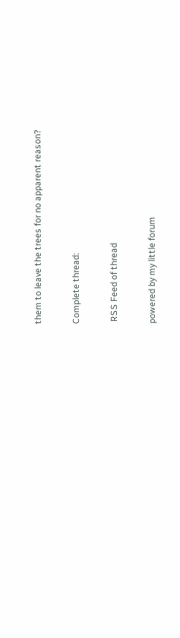them to leave the trees for no apparent reason?

Complete thread:

 RSS Feed of thread

powered by my little forum